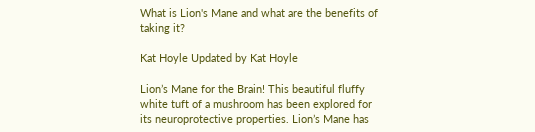What is Lion's Mane and what are the benefits of taking it?

Kat Hoyle Updated by Kat Hoyle

Lion’s Mane for the Brain! This beautiful fluffy white tuft of a mushroom has been explored for its neuroprotective properties. Lion’s Mane has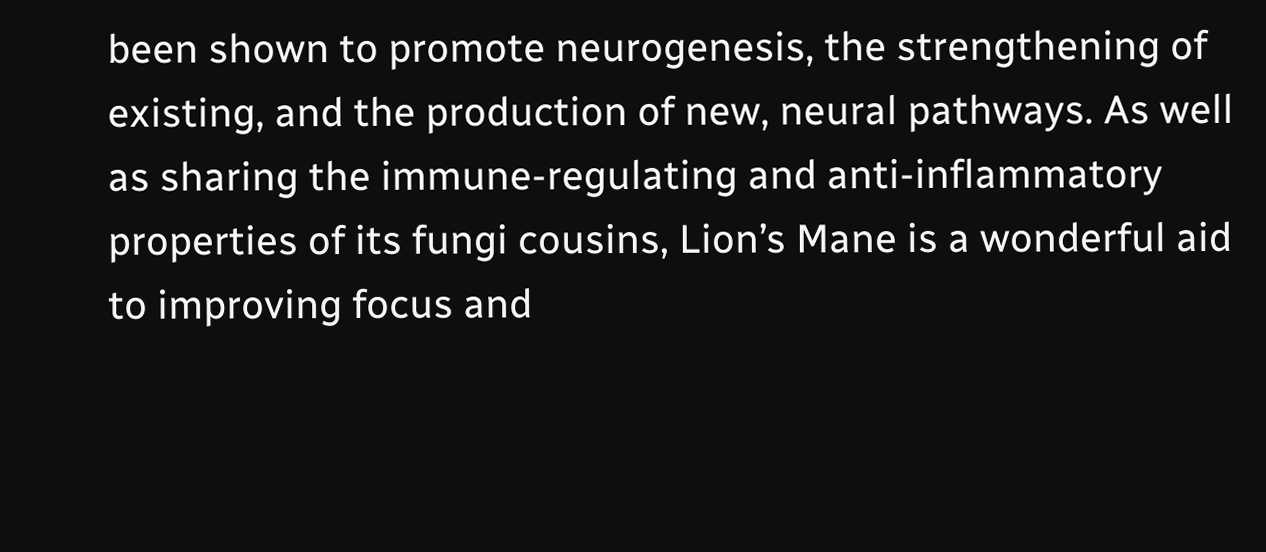been shown to promote neurogenesis, the strengthening of existing, and the production of new, neural pathways. As well as sharing the immune-regulating and anti-inflammatory properties of its fungi cousins, Lion’s Mane is a wonderful aid to improving focus and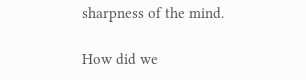sharpness of the mind.

How did we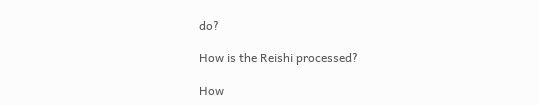do?

How is the Reishi processed?

How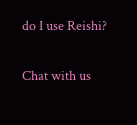do I use Reishi?

Chat with us